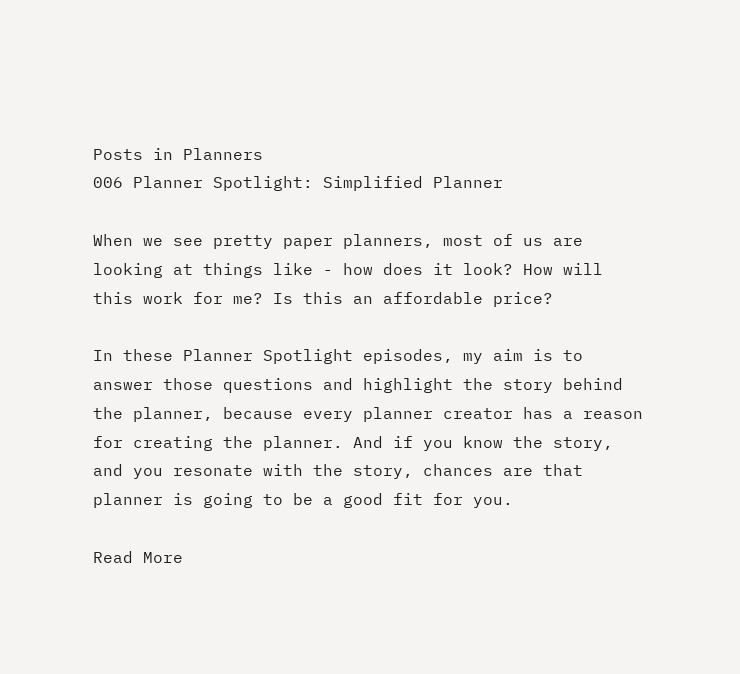Posts in Planners
006 Planner Spotlight: Simplified Planner

When we see pretty paper planners, most of us are looking at things like - how does it look? How will this work for me? Is this an affordable price?

In these Planner Spotlight episodes, my aim is to answer those questions and highlight the story behind the planner, because every planner creator has a reason for creating the planner. And if you know the story, and you resonate with the story, chances are that planner is going to be a good fit for you.

Read More